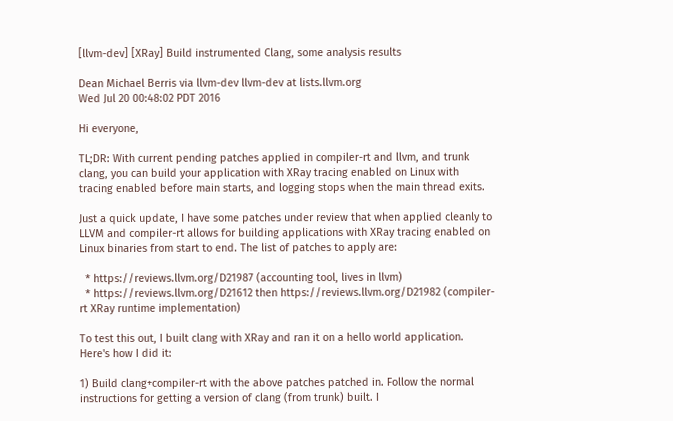[llvm-dev] [XRay] Build instrumented Clang, some analysis results

Dean Michael Berris via llvm-dev llvm-dev at lists.llvm.org
Wed Jul 20 00:48:02 PDT 2016

Hi everyone,

TL;DR: With current pending patches applied in compiler-rt and llvm, and trunk clang, you can build your application with XRay tracing enabled on Linux with tracing enabled before main starts, and logging stops when the main thread exits.

Just a quick update, I have some patches under review that when applied cleanly to LLVM and compiler-rt allows for building applications with XRay tracing enabled on Linux binaries from start to end. The list of patches to apply are:

  * https://reviews.llvm.org/D21987 (accounting tool, lives in llvm)
  * https://reviews.llvm.org/D21612 then https://reviews.llvm.org/D21982 (compiler-rt XRay runtime implementation)

To test this out, I built clang with XRay and ran it on a hello world application. Here's how I did it:

1) Build clang+compiler-rt with the above patches patched in. Follow the normal instructions for getting a version of clang (from trunk) built. I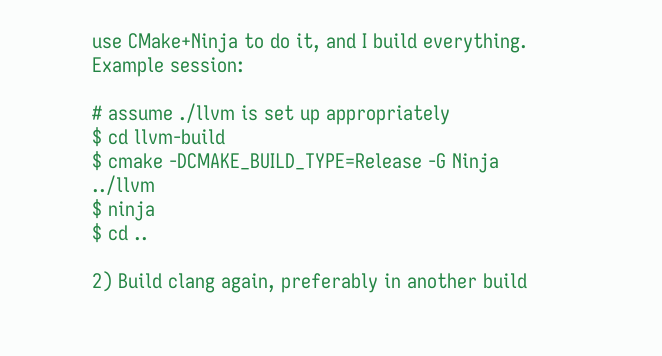use CMake+Ninja to do it, and I build everything. Example session:

# assume ./llvm is set up appropriately
$ cd llvm-build
$ cmake -DCMAKE_BUILD_TYPE=Release -G Ninja ../llvm
$ ninja
$ cd ..

2) Build clang again, preferably in another build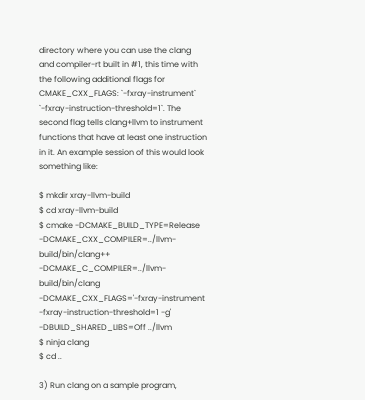directory where you can use the clang and compiler-rt built in #1, this time with the following additional flags for CMAKE_CXX_FLAGS: `-fxray-instrument` `-fxray-instruction-threshold=1`. The second flag tells clang+llvm to instrument functions that have at least one instruction in it. An example session of this would look something like:

$ mkdir xray-llvm-build
$ cd xray-llvm-build
$ cmake -DCMAKE_BUILD_TYPE=Release -DCMAKE_CXX_COMPILER=../llvm-build/bin/clang++ -DCMAKE_C_COMPILER=../llvm-build/bin/clang -DCMAKE_CXX_FLAGS='-fxray-instrument -fxray-instruction-threshold=1 -g' -DBUILD_SHARED_LIBS=Off ../llvm
$ ninja clang
$ cd ..

3) Run clang on a sample program,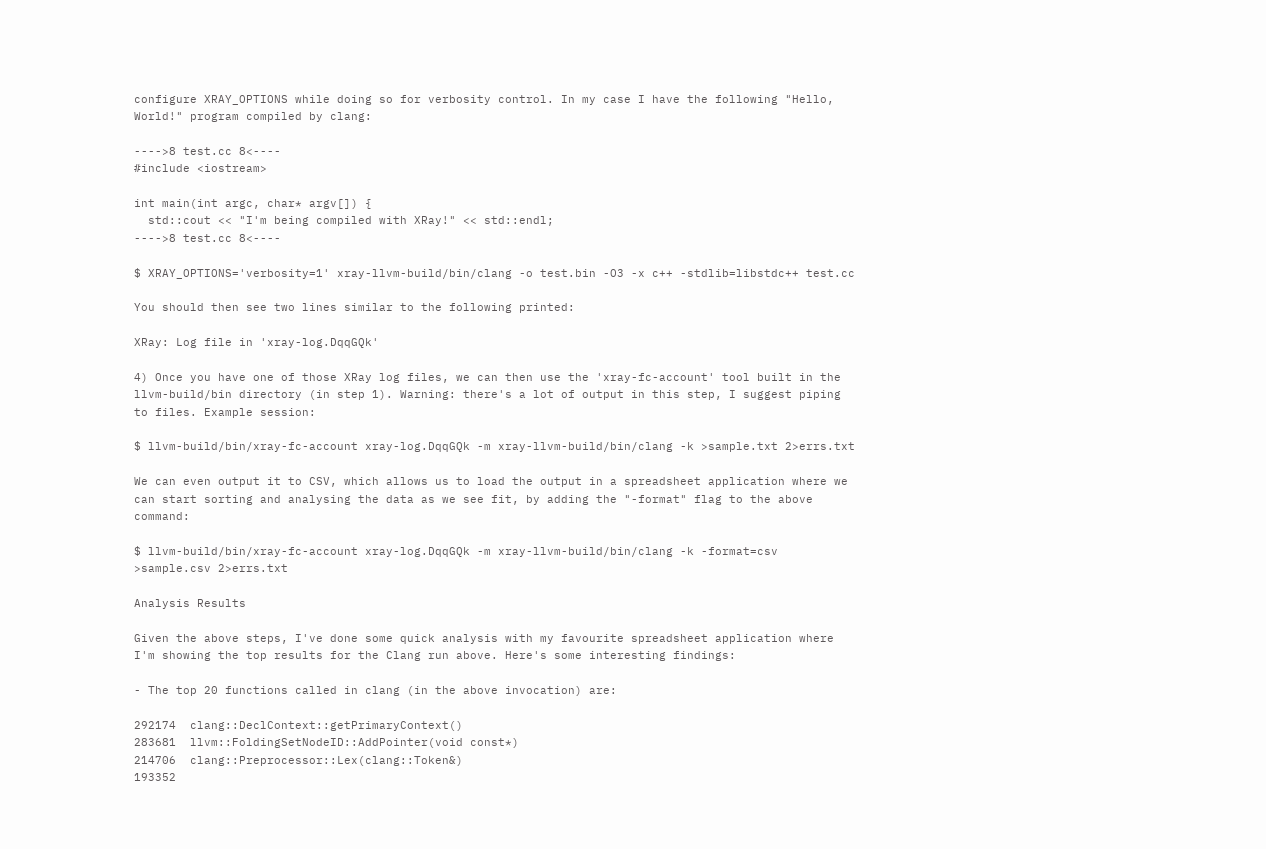configure XRAY_OPTIONS while doing so for verbosity control. In my case I have the following "Hello, World!" program compiled by clang:

---->8 test.cc 8<----
#include <iostream>

int main(int argc, char* argv[]) {
  std::cout << "I'm being compiled with XRay!" << std::endl;
---->8 test.cc 8<----

$ XRAY_OPTIONS='verbosity=1' xray-llvm-build/bin/clang -o test.bin -O3 -x c++ -stdlib=libstdc++ test.cc

You should then see two lines similar to the following printed:

XRay: Log file in 'xray-log.DqqGQk'

4) Once you have one of those XRay log files, we can then use the 'xray-fc-account' tool built in the llvm-build/bin directory (in step 1). Warning: there's a lot of output in this step, I suggest piping to files. Example session:

$ llvm-build/bin/xray-fc-account xray-log.DqqGQk -m xray-llvm-build/bin/clang -k >sample.txt 2>errs.txt

We can even output it to CSV, which allows us to load the output in a spreadsheet application where we can start sorting and analysing the data as we see fit, by adding the "-format" flag to the above command:

$ llvm-build/bin/xray-fc-account xray-log.DqqGQk -m xray-llvm-build/bin/clang -k -format=csv >sample.csv 2>errs.txt

Analysis Results

Given the above steps, I've done some quick analysis with my favourite spreadsheet application where I'm showing the top results for the Clang run above. Here's some interesting findings:

- The top 20 functions called in clang (in the above invocation) are:

292174  clang::DeclContext::getPrimaryContext()
283681  llvm::FoldingSetNodeID::AddPointer(void const*)
214706  clang::Preprocessor::Lex(clang::Token&)
193352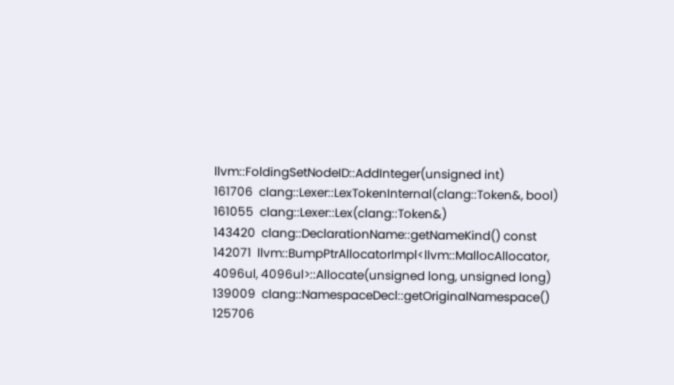llvm::FoldingSetNodeID::AddInteger(unsigned int)
161706  clang::Lexer::LexTokenInternal(clang::Token&, bool)
161055  clang::Lexer::Lex(clang::Token&)
143420  clang::DeclarationName::getNameKind() const
142071  llvm::BumpPtrAllocatorImpl<llvm::MallocAllocator, 4096ul, 4096ul>::Allocate(unsigned long, unsigned long)
139009  clang::NamespaceDecl::getOriginalNamespace()
125706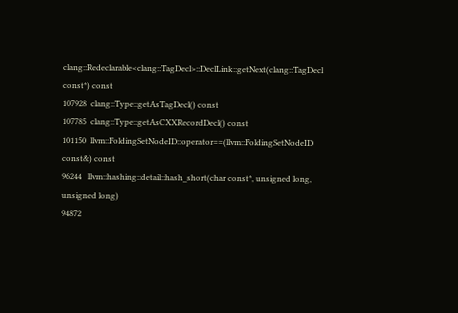clang::Redeclarable<clang::TagDecl>::DeclLink::getNext(clang::TagDecl const*) const
107928  clang::Type::getAsTagDecl() const
107785  clang::Type::getAsCXXRecordDecl() const
101150  llvm::FoldingSetNodeID::operator==(llvm::FoldingSetNodeID const&) const
96244   llvm::hashing::detail::hash_short(char const*, unsigned long, unsigned long)
94872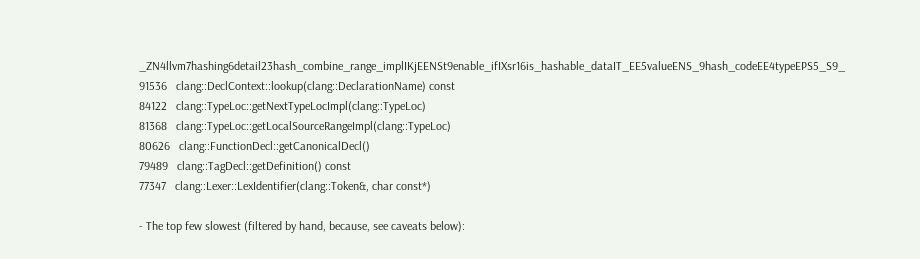_ZN4llvm7hashing6detail23hash_combine_range_implIKjEENSt9enable_ifIXsr16is_hashable_dataIT_EE5valueENS_9hash_codeEE4typeEPS5_S9_
91536   clang::DeclContext::lookup(clang::DeclarationName) const
84122   clang::TypeLoc::getNextTypeLocImpl(clang::TypeLoc)
81368   clang::TypeLoc::getLocalSourceRangeImpl(clang::TypeLoc)
80626   clang::FunctionDecl::getCanonicalDecl()
79489   clang::TagDecl::getDefinition() const
77347   clang::Lexer::LexIdentifier(clang::Token&, char const*)

- The top few slowest (filtered by hand, because, see caveats below):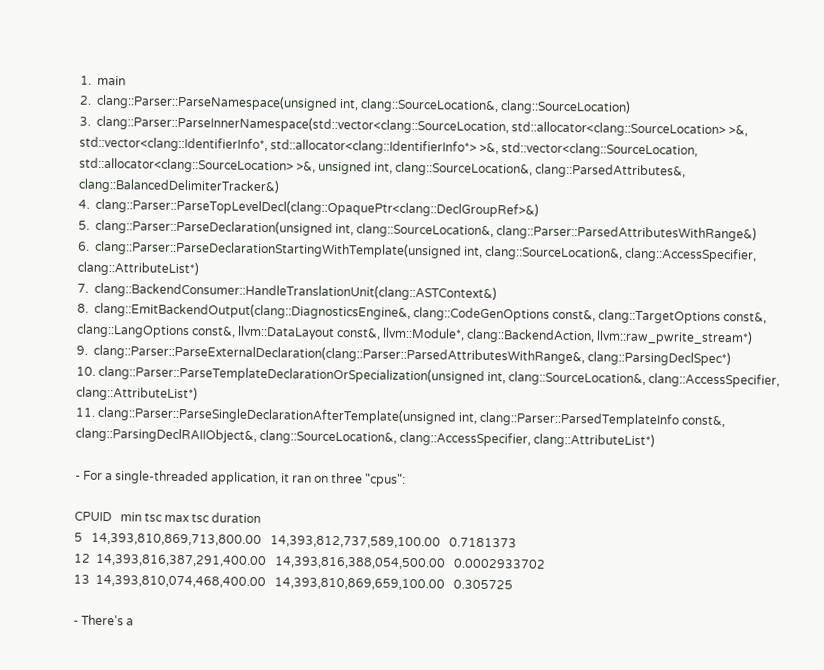1.  main
2.  clang::Parser::ParseNamespace(unsigned int, clang::SourceLocation&, clang::SourceLocation)
3.  clang::Parser::ParseInnerNamespace(std::vector<clang::SourceLocation, std::allocator<clang::SourceLocation> >&, std::vector<clang::IdentifierInfo*, std::allocator<clang::IdentifierInfo*> >&, std::vector<clang::SourceLocation, std::allocator<clang::SourceLocation> >&, unsigned int, clang::SourceLocation&, clang::ParsedAttributes&, clang::BalancedDelimiterTracker&)
4.  clang::Parser::ParseTopLevelDecl(clang::OpaquePtr<clang::DeclGroupRef>&)
5.  clang::Parser::ParseDeclaration(unsigned int, clang::SourceLocation&, clang::Parser::ParsedAttributesWithRange&)
6.  clang::Parser::ParseDeclarationStartingWithTemplate(unsigned int, clang::SourceLocation&, clang::AccessSpecifier, clang::AttributeList*)
7.  clang::BackendConsumer::HandleTranslationUnit(clang::ASTContext&)
8.  clang::EmitBackendOutput(clang::DiagnosticsEngine&, clang::CodeGenOptions const&, clang::TargetOptions const&, clang::LangOptions const&, llvm::DataLayout const&, llvm::Module*, clang::BackendAction, llvm::raw_pwrite_stream*)
9.  clang::Parser::ParseExternalDeclaration(clang::Parser::ParsedAttributesWithRange&, clang::ParsingDeclSpec*)
10. clang::Parser::ParseTemplateDeclarationOrSpecialization(unsigned int, clang::SourceLocation&, clang::AccessSpecifier, clang::AttributeList*)
11. clang::Parser::ParseSingleDeclarationAfterTemplate(unsigned int, clang::Parser::ParsedTemplateInfo const&, clang::ParsingDeclRAIIObject&, clang::SourceLocation&, clang::AccessSpecifier, clang::AttributeList*)

- For a single-threaded application, it ran on three "cpus":

CPUID   min tsc max tsc duration
5   14,393,810,869,713,800.00   14,393,812,737,589,100.00   0.7181373
12  14,393,816,387,291,400.00   14,393,816,388,054,500.00   0.0002933702
13  14,393,810,074,468,400.00   14,393,810,869,659,100.00   0.305725

- There's a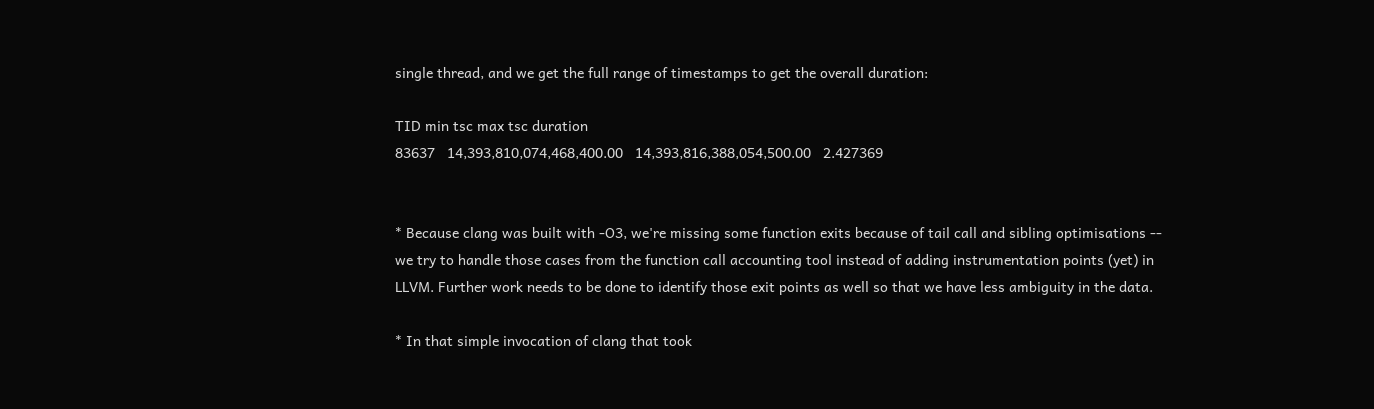single thread, and we get the full range of timestamps to get the overall duration:

TID min tsc max tsc duration
83637   14,393,810,074,468,400.00   14,393,816,388,054,500.00   2.427369


* Because clang was built with -O3, we're missing some function exits because of tail call and sibling optimisations -- we try to handle those cases from the function call accounting tool instead of adding instrumentation points (yet) in LLVM. Further work needs to be done to identify those exit points as well so that we have less ambiguity in the data.

* In that simple invocation of clang that took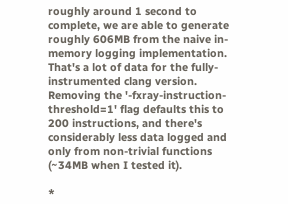roughly around 1 second to complete, we are able to generate roughly 606MB from the naive in-memory logging implementation. That's a lot of data for the fully-instrumented clang version. Removing the '-fxray-instruction-threshold=1' flag defaults this to 200 instructions, and there's considerably less data logged and only from non-trivial functions (~34MB when I tested it).

*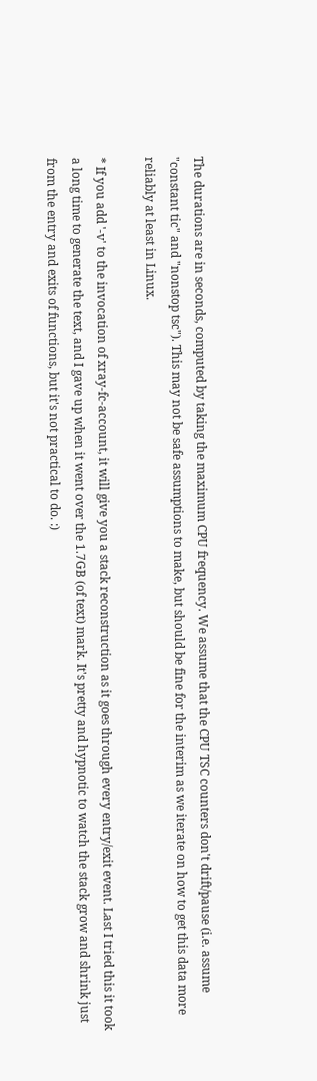The durations are in seconds, computed by taking the maximum CPU frequency. We assume that the CPU TSC counters don't drift/pause (i.e. assume "constant tic" and "nonstop tsc"). This may not be safe assumptions to make, but should be fine for the interim as we iterate on how to get this data more reliably at least in Linux.

* If you add '-v' to the invocation of xray-fc-account, it will give you a stack reconstruction as it goes through every entry/exit event. Last I tried this it took a long time to generate the text, and I gave up when it went over the 1.7GB (of text) mark. It's pretty and hypnotic to watch the stack grow and shrink just from the entry and exits of functions, but it's not practical to do. :)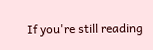If you're still reading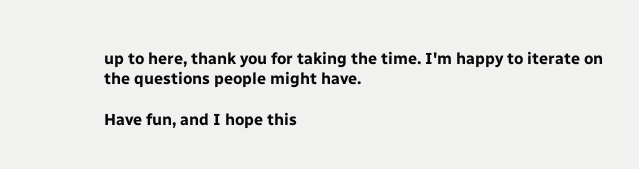up to here, thank you for taking the time. I'm happy to iterate on the questions people might have.

Have fun, and I hope this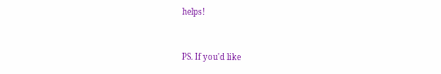helps!


PS. If you'd like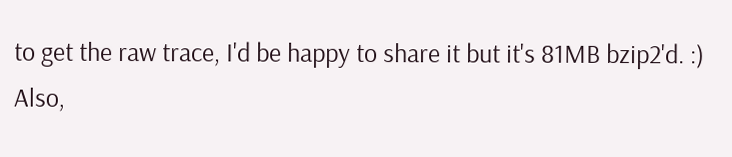to get the raw trace, I'd be happy to share it but it's 81MB bzip2'd. :) Also,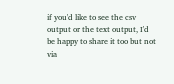if you'd like to see the csv output or the text output, I'd be happy to share it too but not via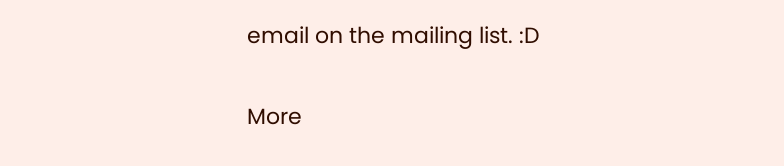email on the mailing list. :D

More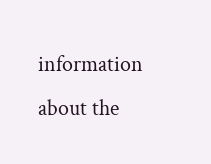information about the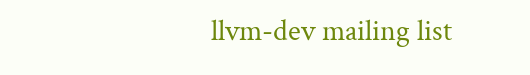llvm-dev mailing list